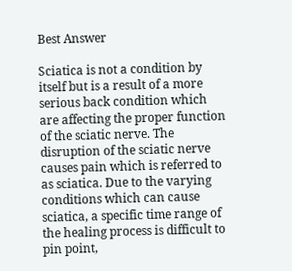Best Answer

Sciatica is not a condition by itself but is a result of a more serious back condition which are affecting the proper function of the sciatic nerve. The disruption of the sciatic nerve causes pain which is referred to as sciatica. Due to the varying conditions which can cause sciatica, a specific time range of the healing process is difficult to pin point,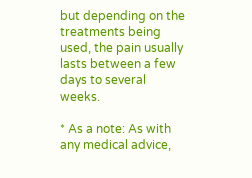but depending on the treatments being used, the pain usually lasts between a few days to several weeks.

* As a note: As with any medical advice,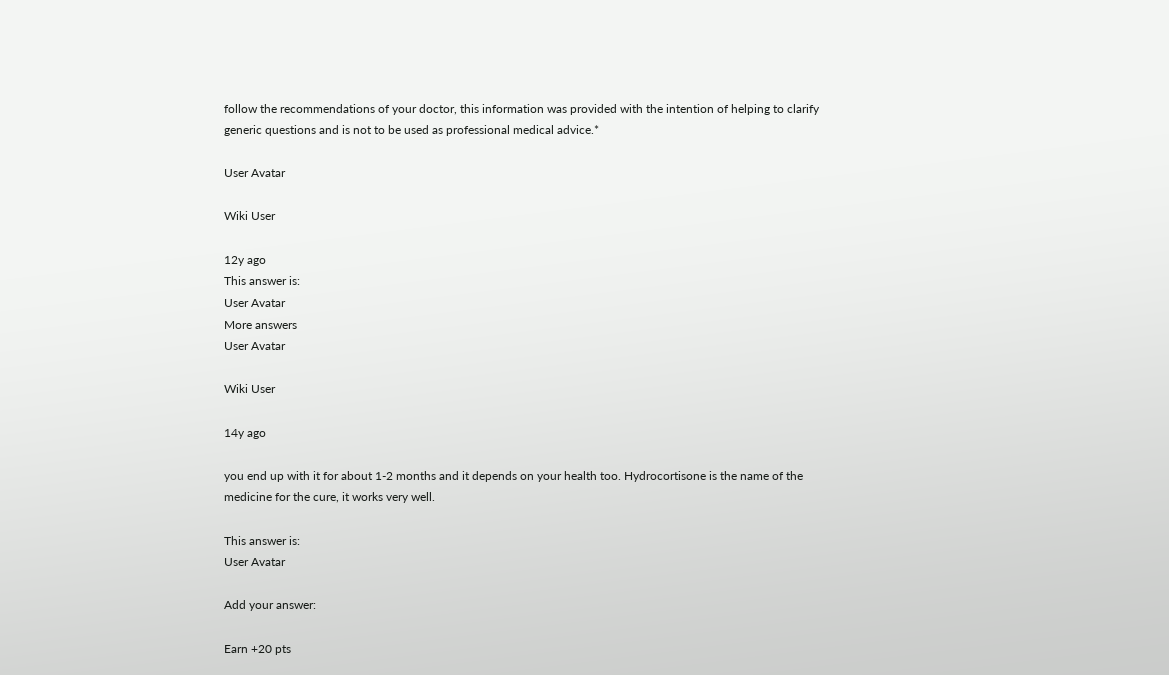follow the recommendations of your doctor, this information was provided with the intention of helping to clarify generic questions and is not to be used as professional medical advice.*

User Avatar

Wiki User

12y ago
This answer is:
User Avatar
More answers
User Avatar

Wiki User

14y ago

you end up with it for about 1-2 months and it depends on your health too. Hydrocortisone is the name of the medicine for the cure, it works very well.

This answer is:
User Avatar

Add your answer:

Earn +20 pts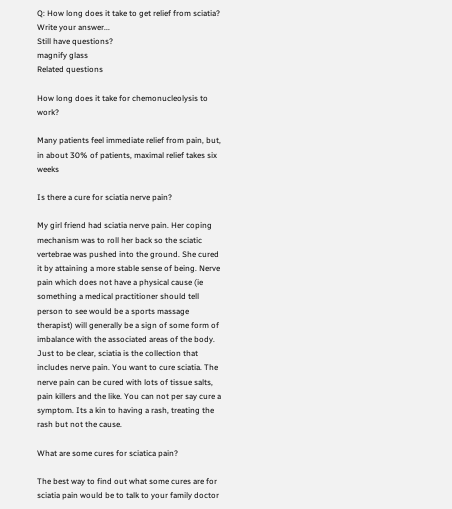Q: How long does it take to get relief from sciatia?
Write your answer...
Still have questions?
magnify glass
Related questions

How long does it take for chemonucleolysis to work?

Many patients feel immediate relief from pain, but, in about 30% of patients, maximal relief takes six weeks

Is there a cure for sciatia nerve pain?

My girl friend had sciatia nerve pain. Her coping mechanism was to roll her back so the sciatic vertebrae was pushed into the ground. She cured it by attaining a more stable sense of being. Nerve pain which does not have a physical cause (ie something a medical practitioner should tell person to see would be a sports massage therapist) will generally be a sign of some form of imbalance with the associated areas of the body. Just to be clear, sciatia is the collection that includes nerve pain. You want to cure sciatia. The nerve pain can be cured with lots of tissue salts, pain killers and the like. You can not per say cure a symptom. Its a kin to having a rash, treating the rash but not the cause.

What are some cures for sciatica pain?

The best way to find out what some cures are for sciatia pain would be to talk to your family doctor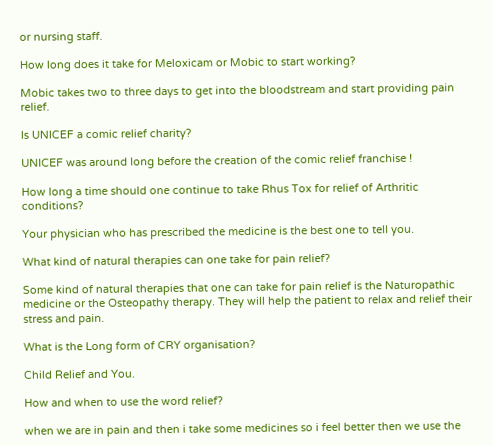or nursing staff.

How long does it take for Meloxicam or Mobic to start working?

Mobic takes two to three days to get into the bloodstream and start providing pain relief.

Is UNICEF a comic relief charity?

UNICEF was around long before the creation of the comic relief franchise !

How long a time should one continue to take Rhus Tox for relief of Arthritic conditions?

Your physician who has prescribed the medicine is the best one to tell you.

What kind of natural therapies can one take for pain relief?

Some kind of natural therapies that one can take for pain relief is the Naturopathic medicine or the Osteopathy therapy. They will help the patient to relax and relief their stress and pain.

What is the Long form of CRY organisation?

Child Relief and You.

How and when to use the word relief?

when we are in pain and then i take some medicines so i feel better then we use the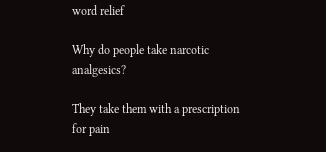word relief

Why do people take narcotic analgesics?

They take them with a prescription for pain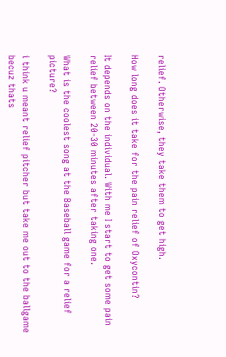relief. Otherwise, they take them to get high.

How long does it take for the pain relief of Oxycontin?

It depends on the individual. With me I start to get some pain relief between 20-30 minutes after taking one.

What is the coolest song at the Baseball game for a relief picture?

i think u meant relief pitcher but take me out to the ballgame becuz thats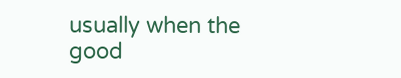usually when the good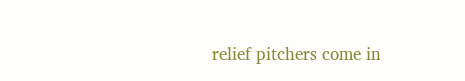relief pitchers come in